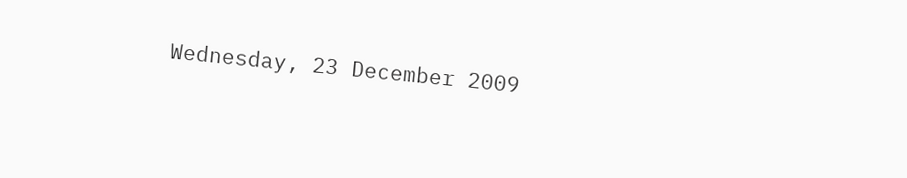Wednesday, 23 December 2009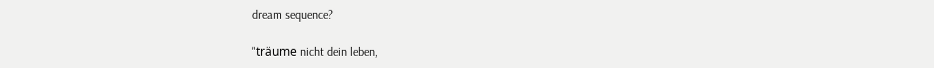dream sequence?

"träume nicht dein leben,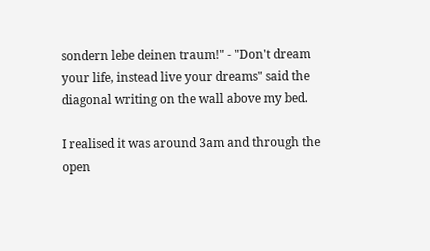sondern lebe deinen traum!" - "Don't dream your life, instead live your dreams" said the diagonal writing on the wall above my bed.

I realised it was around 3am and through the open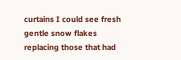curtains I could see fresh gentle snow flakes replacing those that had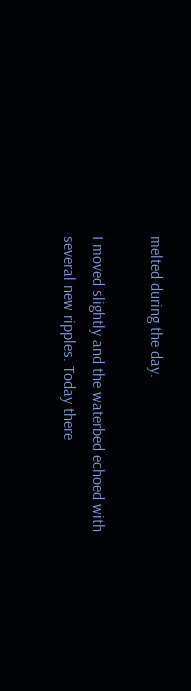melted during the day.

I moved slightly and the waterbed echoed with several new ripples. Today there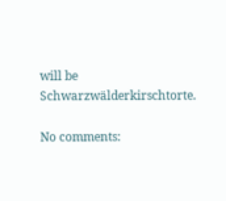will be Schwarzwälderkirschtorte.

No comments: